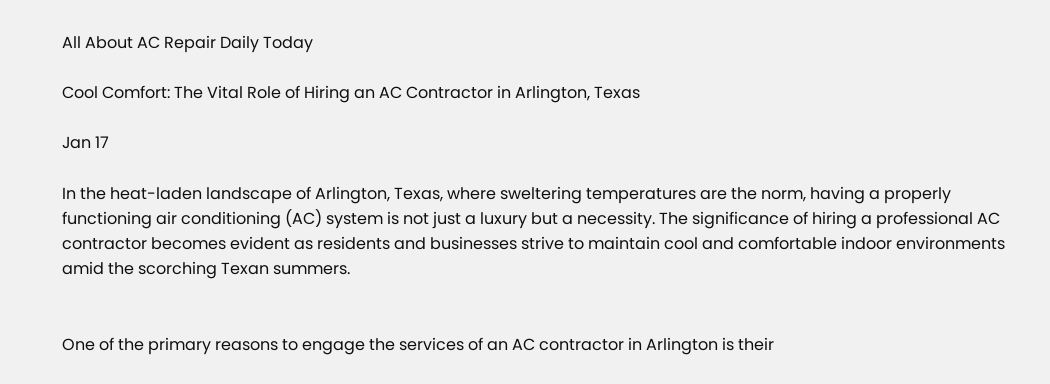All About AC Repair Daily Today

Cool Comfort: The Vital Role of Hiring an AC Contractor in Arlington, Texas

Jan 17

In the heat-laden landscape of Arlington, Texas, where sweltering temperatures are the norm, having a properly functioning air conditioning (AC) system is not just a luxury but a necessity. The significance of hiring a professional AC contractor becomes evident as residents and businesses strive to maintain cool and comfortable indoor environments amid the scorching Texan summers.


One of the primary reasons to engage the services of an AC contractor in Arlington is their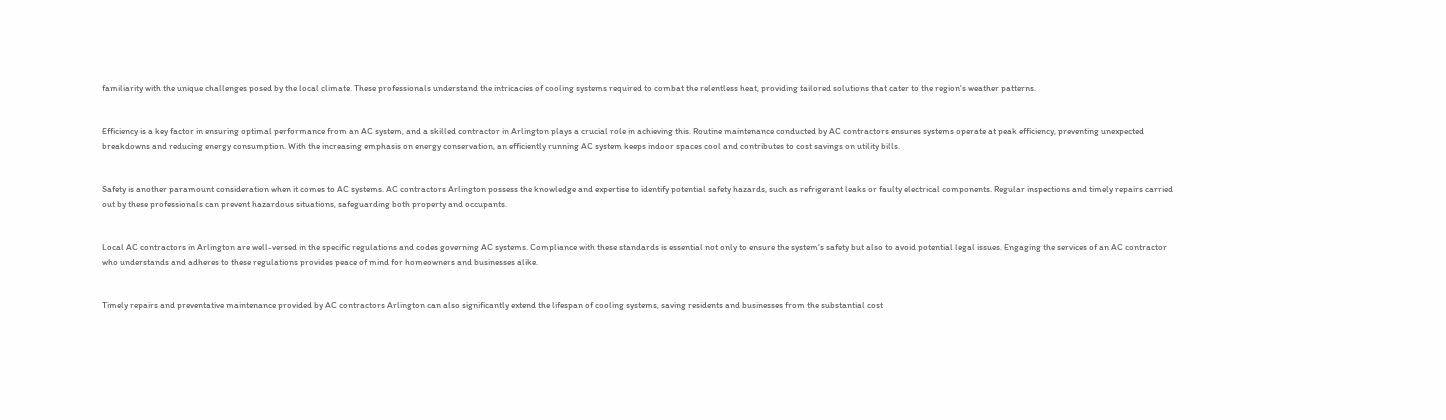familiarity with the unique challenges posed by the local climate. These professionals understand the intricacies of cooling systems required to combat the relentless heat, providing tailored solutions that cater to the region's weather patterns.


Efficiency is a key factor in ensuring optimal performance from an AC system, and a skilled contractor in Arlington plays a crucial role in achieving this. Routine maintenance conducted by AC contractors ensures systems operate at peak efficiency, preventing unexpected breakdowns and reducing energy consumption. With the increasing emphasis on energy conservation, an efficiently running AC system keeps indoor spaces cool and contributes to cost savings on utility bills.


Safety is another paramount consideration when it comes to AC systems. AC contractors Arlington possess the knowledge and expertise to identify potential safety hazards, such as refrigerant leaks or faulty electrical components. Regular inspections and timely repairs carried out by these professionals can prevent hazardous situations, safeguarding both property and occupants.


Local AC contractors in Arlington are well-versed in the specific regulations and codes governing AC systems. Compliance with these standards is essential not only to ensure the system's safety but also to avoid potential legal issues. Engaging the services of an AC contractor who understands and adheres to these regulations provides peace of mind for homeowners and businesses alike.


Timely repairs and preventative maintenance provided by AC contractors Arlington can also significantly extend the lifespan of cooling systems, saving residents and businesses from the substantial cost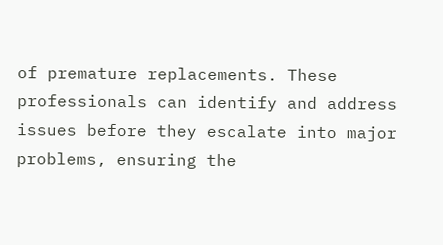of premature replacements. These professionals can identify and address issues before they escalate into major problems, ensuring the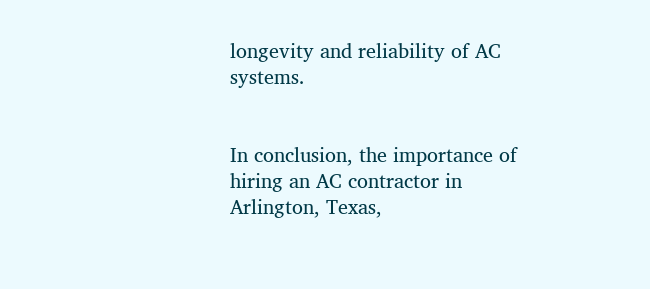longevity and reliability of AC systems.


In conclusion, the importance of hiring an AC contractor in Arlington, Texas,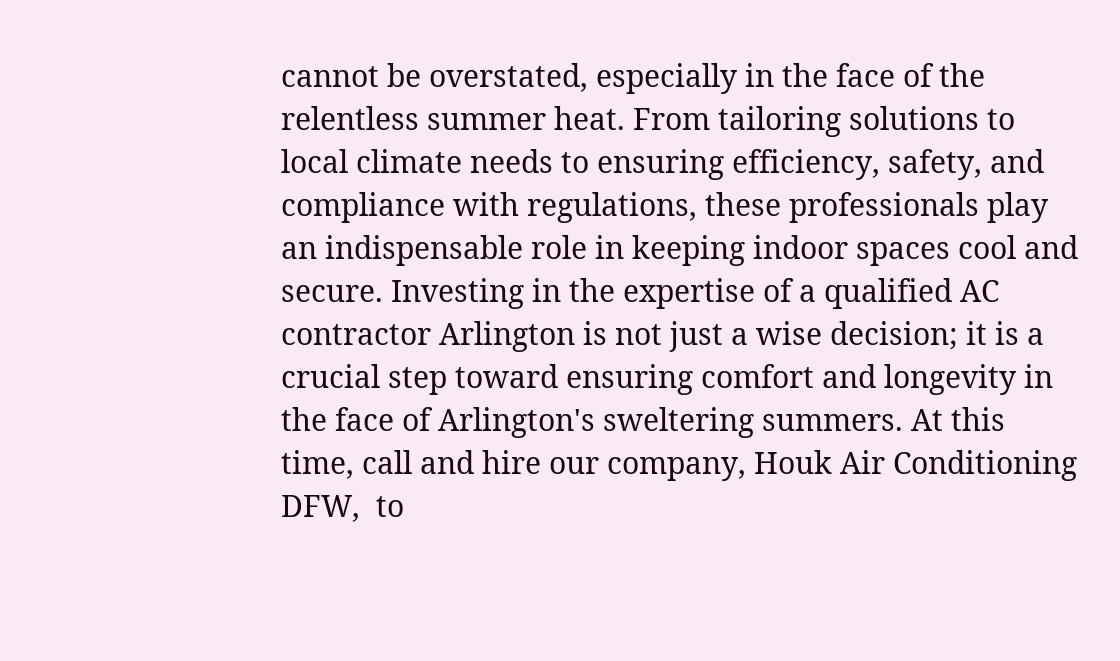cannot be overstated, especially in the face of the relentless summer heat. From tailoring solutions to local climate needs to ensuring efficiency, safety, and compliance with regulations, these professionals play an indispensable role in keeping indoor spaces cool and secure. Investing in the expertise of a qualified AC contractor Arlington is not just a wise decision; it is a crucial step toward ensuring comfort and longevity in the face of Arlington's sweltering summers. At this time, call and hire our company, Houk Air Conditioning DFW,  to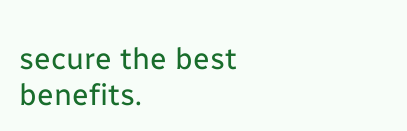secure the best benefits.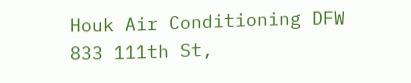Houk Air Conditioning DFW
833 111th St,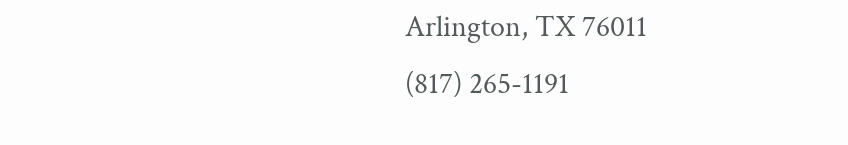Arlington, TX 76011
(817) 265-1191